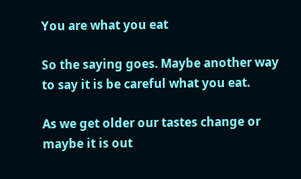You are what you eat

So the saying goes. Maybe another way to say it is be careful what you eat.

As we get older our tastes change or maybe it is out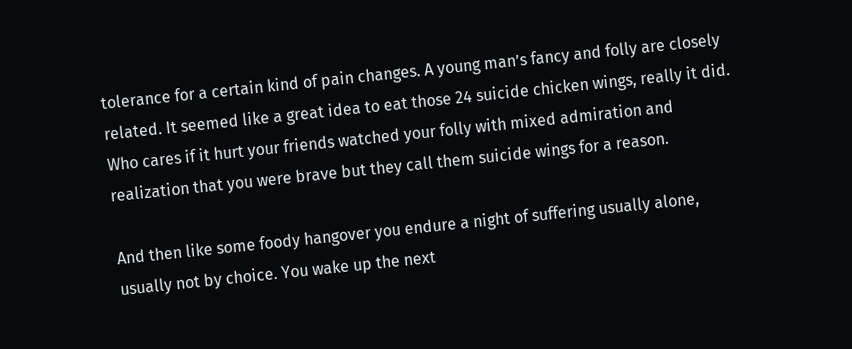tolerance for a certain kind of pain changes. A young man’s fancy and folly are closely related. It seemed like a great idea to eat those 24 suicide chicken wings, really it did. Who cares if it hurt your friends watched your folly with mixed admiration and realization that you were brave but they call them suicide wings for a reason.

And then like some foody hangover you endure a night of suffering usually alone, usually not by choice. You wake up the next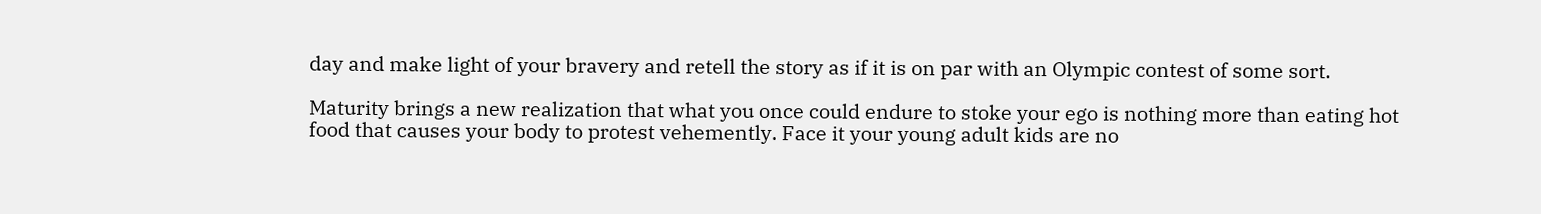day and make light of your bravery and retell the story as if it is on par with an Olympic contest of some sort.

Maturity brings a new realization that what you once could endure to stoke your ego is nothing more than eating hot food that causes your body to protest vehemently. Face it your young adult kids are no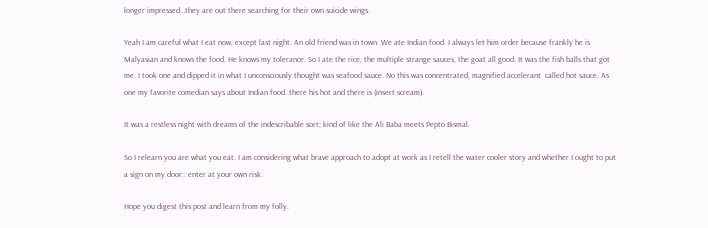longer impressed…they are out there searching for their own suicide wings.

Yeah I am careful what I eat now, except last night. An old friend was in town. We ate Indian food. I always let him order because frankly he is Malyasian and knows the food. He knows my tolerance. So I ate the rice, the multiple strange sauces, the goat all good. It was the fish balls that got me. I took one and dipped it in what I unconsciously thought was seafood sauce. No this was concentrated, magnified accelerant  called hot sauce. As one my favorite comedian says about Indian food..there his hot and there is (insert scream).

It was a restless night with dreams of the indescribable sort; kind of like the Ali Baba meets Pepto Bismal.

So I relearn you are what you eat. I am considering what brave approach to adopt at work as I retell the water cooler story and whether I ought to put a sign on my door:: enter at your own risk.

Hope you digest this post and learn from my folly.